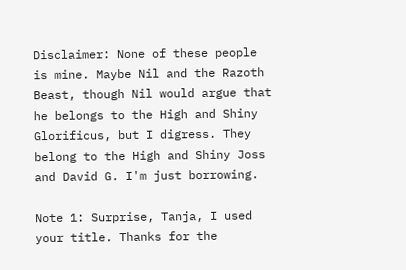Disclaimer: None of these people is mine. Maybe Nil and the Razoth Beast, though Nil would argue that he belongs to the High and Shiny Glorificus, but I digress. They belong to the High and Shiny Joss and David G. I'm just borrowing.

Note 1: Surprise, Tanja, I used your title. Thanks for the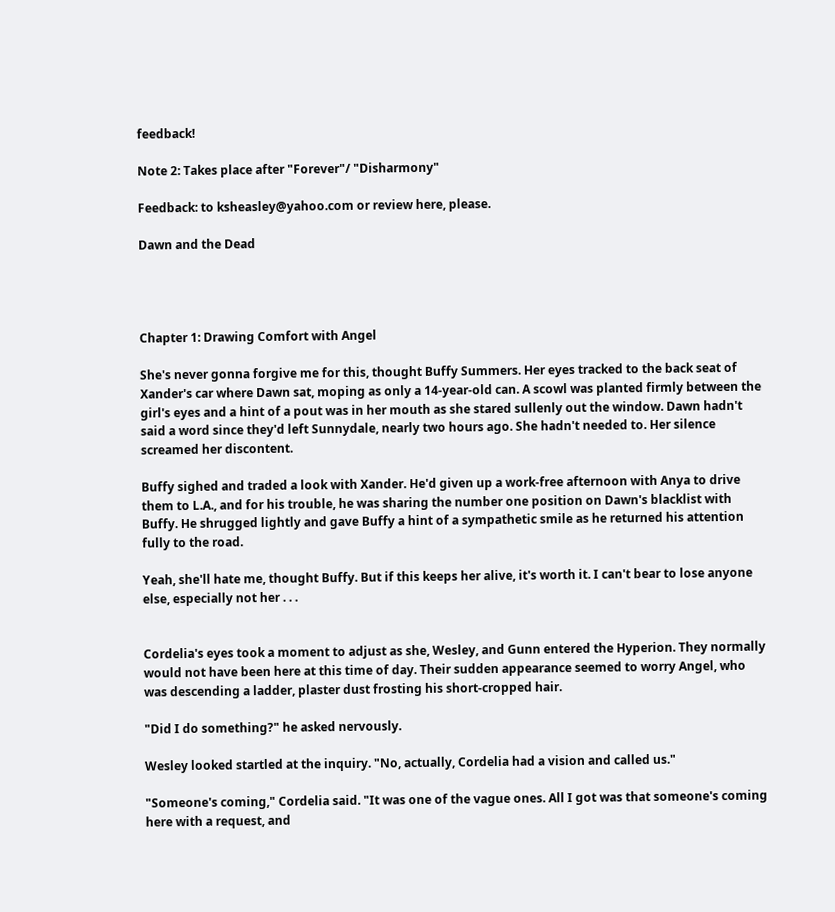feedback!

Note 2: Takes place after "Forever"/ "Disharmony"

Feedback: to ksheasley@yahoo.com or review here, please.

Dawn and the Dead




Chapter 1: Drawing Comfort with Angel

She's never gonna forgive me for this, thought Buffy Summers. Her eyes tracked to the back seat of Xander's car where Dawn sat, moping as only a 14-year-old can. A scowl was planted firmly between the girl's eyes and a hint of a pout was in her mouth as she stared sullenly out the window. Dawn hadn't said a word since they'd left Sunnydale, nearly two hours ago. She hadn't needed to. Her silence screamed her discontent.

Buffy sighed and traded a look with Xander. He'd given up a work-free afternoon with Anya to drive them to L.A., and for his trouble, he was sharing the number one position on Dawn's blacklist with Buffy. He shrugged lightly and gave Buffy a hint of a sympathetic smile as he returned his attention fully to the road.

Yeah, she'll hate me, thought Buffy. But if this keeps her alive, it's worth it. I can't bear to lose anyone else, especially not her . . .


Cordelia's eyes took a moment to adjust as she, Wesley, and Gunn entered the Hyperion. They normally would not have been here at this time of day. Their sudden appearance seemed to worry Angel, who was descending a ladder, plaster dust frosting his short-cropped hair.

"Did I do something?" he asked nervously.

Wesley looked startled at the inquiry. "No, actually, Cordelia had a vision and called us."

"Someone's coming," Cordelia said. "It was one of the vague ones. All I got was that someone's coming here with a request, and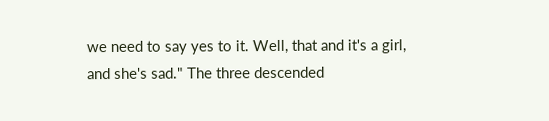we need to say yes to it. Well, that and it's a girl, and she's sad." The three descended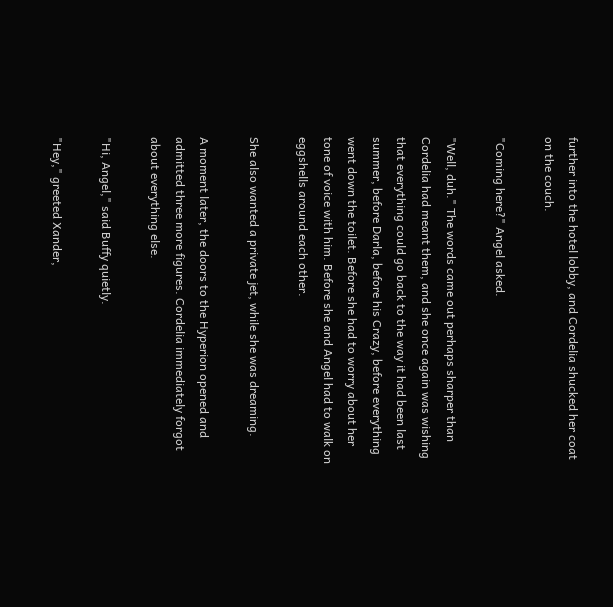further into the hotel lobby, and Cordelia shucked her coat on the couch.

"Coming here?" Angel asked.

"Well, duh." The words came out perhaps sharper than Cordelia had meant them, and she once again was wishing that everything could go back to the way it had been last summer, before Darla, before his Crazy, before everything went down the toilet. Before she had to worry about her tone of voice with him. Before she and Angel had to walk on eggshells around each other.

She also wanted a private jet, while she was dreaming.

A moment later, the doors to the Hyperion opened and admitted three more figures. Cordelia immediately forgot about everything else.

"Hi, Angel," said Buffy quietly.

"Hey," greeted Xander,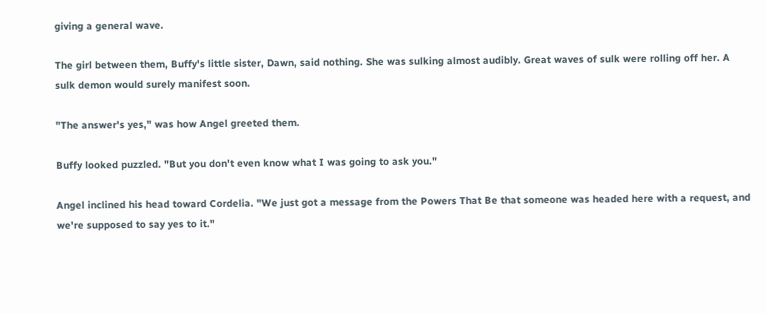giving a general wave.

The girl between them, Buffy's little sister, Dawn, said nothing. She was sulking almost audibly. Great waves of sulk were rolling off her. A sulk demon would surely manifest soon.

"The answer's yes," was how Angel greeted them.

Buffy looked puzzled. "But you don't even know what I was going to ask you."

Angel inclined his head toward Cordelia. "We just got a message from the Powers That Be that someone was headed here with a request, and we're supposed to say yes to it."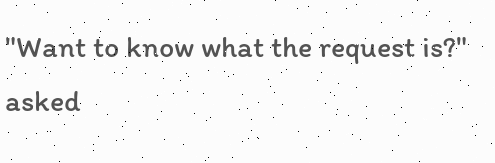"Want to know what the request is?" asked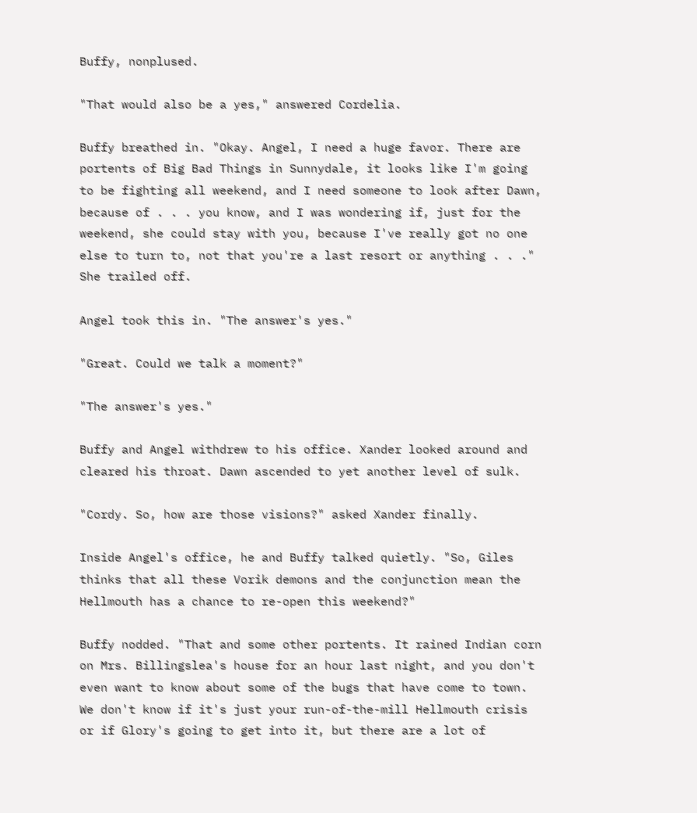Buffy, nonplused.

"That would also be a yes," answered Cordelia.

Buffy breathed in. "Okay. Angel, I need a huge favor. There are portents of Big Bad Things in Sunnydale, it looks like I'm going to be fighting all weekend, and I need someone to look after Dawn, because of . . . you know, and I was wondering if, just for the weekend, she could stay with you, because I've really got no one else to turn to, not that you're a last resort or anything . . ." She trailed off.

Angel took this in. "The answer's yes."

"Great. Could we talk a moment?"

"The answer's yes."

Buffy and Angel withdrew to his office. Xander looked around and cleared his throat. Dawn ascended to yet another level of sulk.

"Cordy. So, how are those visions?" asked Xander finally.

Inside Angel's office, he and Buffy talked quietly. "So, Giles thinks that all these Vorik demons and the conjunction mean the Hellmouth has a chance to re-open this weekend?"

Buffy nodded. "That and some other portents. It rained Indian corn on Mrs. Billingslea's house for an hour last night, and you don't even want to know about some of the bugs that have come to town. We don't know if it's just your run-of-the-mill Hellmouth crisis or if Glory's going to get into it, but there are a lot of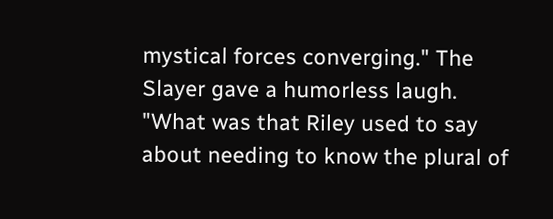mystical forces converging." The Slayer gave a humorless laugh. "What was that Riley used to say about needing to know the plural of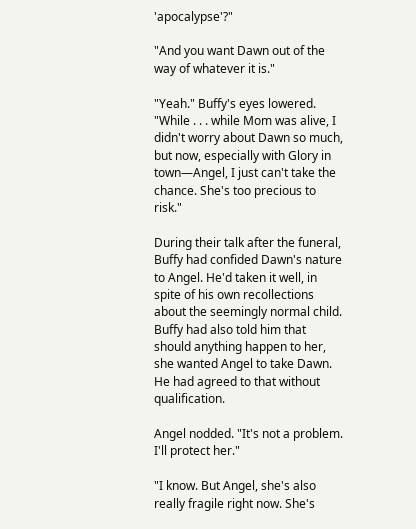'apocalypse'?"

"And you want Dawn out of the way of whatever it is."

"Yeah." Buffy's eyes lowered. "While . . . while Mom was alive, I didn't worry about Dawn so much, but now, especially with Glory in town—Angel, I just can't take the chance. She's too precious to risk."

During their talk after the funeral, Buffy had confided Dawn's nature to Angel. He'd taken it well, in spite of his own recollections about the seemingly normal child. Buffy had also told him that should anything happen to her, she wanted Angel to take Dawn. He had agreed to that without qualification.

Angel nodded. "It's not a problem. I'll protect her."

"I know. But Angel, she's also really fragile right now. She's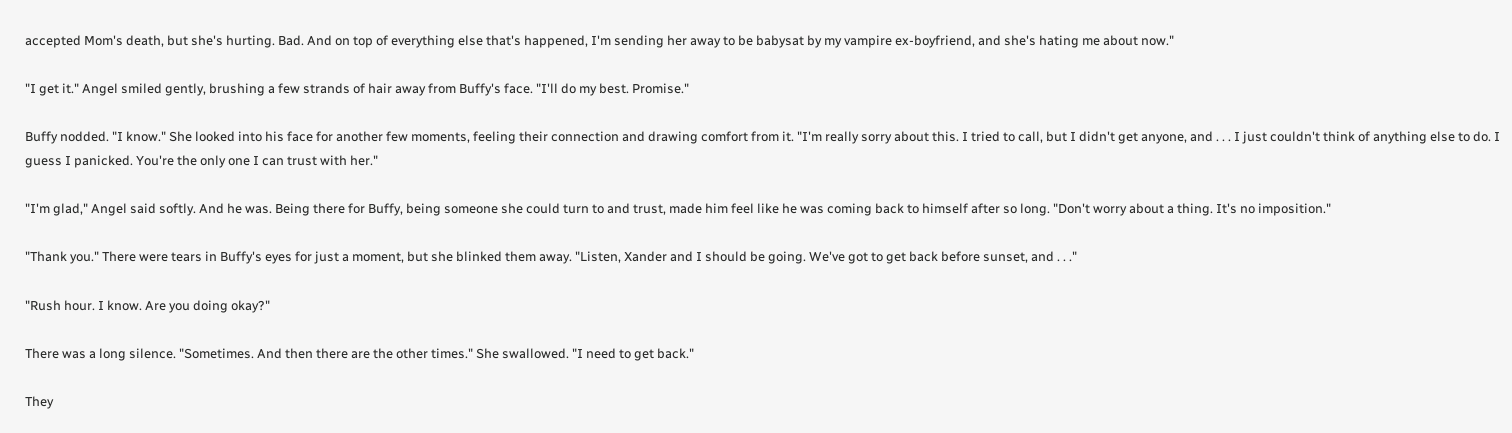accepted Mom's death, but she's hurting. Bad. And on top of everything else that's happened, I'm sending her away to be babysat by my vampire ex-boyfriend, and she's hating me about now."

"I get it." Angel smiled gently, brushing a few strands of hair away from Buffy's face. "I'll do my best. Promise."

Buffy nodded. "I know." She looked into his face for another few moments, feeling their connection and drawing comfort from it. "I'm really sorry about this. I tried to call, but I didn't get anyone, and . . . I just couldn't think of anything else to do. I guess I panicked. You're the only one I can trust with her."

"I'm glad," Angel said softly. And he was. Being there for Buffy, being someone she could turn to and trust, made him feel like he was coming back to himself after so long. "Don't worry about a thing. It's no imposition."

"Thank you." There were tears in Buffy's eyes for just a moment, but she blinked them away. "Listen, Xander and I should be going. We've got to get back before sunset, and . . ."

"Rush hour. I know. Are you doing okay?"

There was a long silence. "Sometimes. And then there are the other times." She swallowed. "I need to get back."

They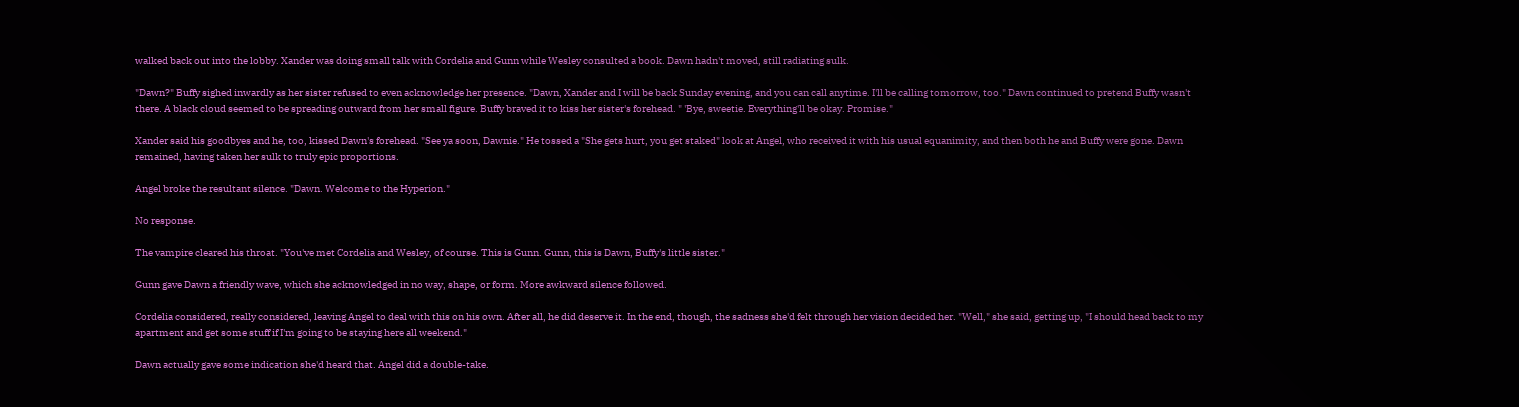walked back out into the lobby. Xander was doing small talk with Cordelia and Gunn while Wesley consulted a book. Dawn hadn't moved, still radiating sulk.

"Dawn?" Buffy sighed inwardly as her sister refused to even acknowledge her presence. "Dawn, Xander and I will be back Sunday evening, and you can call anytime. I'll be calling tomorrow, too." Dawn continued to pretend Buffy wasn't there. A black cloud seemed to be spreading outward from her small figure. Buffy braved it to kiss her sister's forehead. " 'Bye, sweetie. Everything'll be okay. Promise."

Xander said his goodbyes and he, too, kissed Dawn's forehead. "See ya soon, Dawnie." He tossed a "She gets hurt, you get staked" look at Angel, who received it with his usual equanimity, and then both he and Buffy were gone. Dawn remained, having taken her sulk to truly epic proportions.

Angel broke the resultant silence. "Dawn. Welcome to the Hyperion."

No response.

The vampire cleared his throat. "You've met Cordelia and Wesley, of course. This is Gunn. Gunn, this is Dawn, Buffy's little sister."

Gunn gave Dawn a friendly wave, which she acknowledged in no way, shape, or form. More awkward silence followed.

Cordelia considered, really considered, leaving Angel to deal with this on his own. After all, he did deserve it. In the end, though, the sadness she'd felt through her vision decided her. "Well," she said, getting up, "I should head back to my apartment and get some stuff if I'm going to be staying here all weekend."

Dawn actually gave some indication she'd heard that. Angel did a double-take.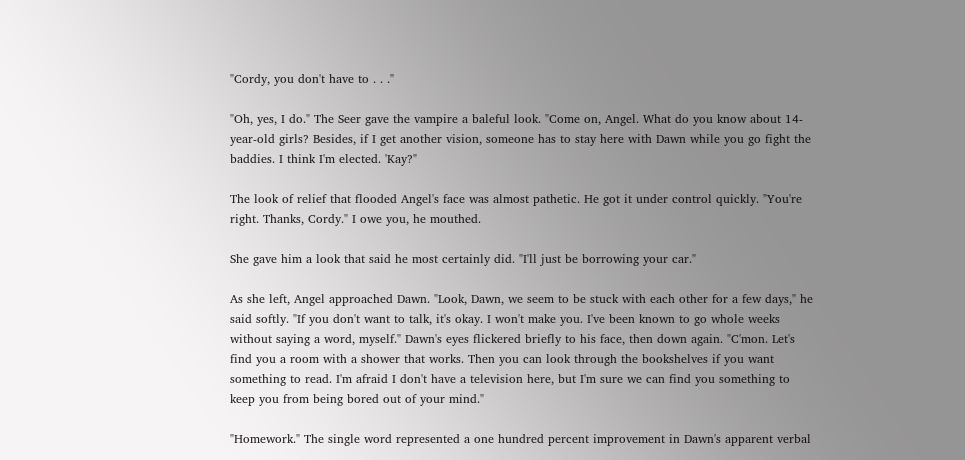"Cordy, you don't have to . . ."

"Oh, yes, I do." The Seer gave the vampire a baleful look. "Come on, Angel. What do you know about 14-year-old girls? Besides, if I get another vision, someone has to stay here with Dawn while you go fight the baddies. I think I'm elected. 'Kay?"

The look of relief that flooded Angel's face was almost pathetic. He got it under control quickly. "You're right. Thanks, Cordy." I owe you, he mouthed.

She gave him a look that said he most certainly did. "I'll just be borrowing your car."

As she left, Angel approached Dawn. "Look, Dawn, we seem to be stuck with each other for a few days," he said softly. "If you don't want to talk, it's okay. I won't make you. I've been known to go whole weeks without saying a word, myself." Dawn's eyes flickered briefly to his face, then down again. "C'mon. Let's find you a room with a shower that works. Then you can look through the bookshelves if you want something to read. I'm afraid I don't have a television here, but I'm sure we can find you something to keep you from being bored out of your mind."

"Homework." The single word represented a one hundred percent improvement in Dawn's apparent verbal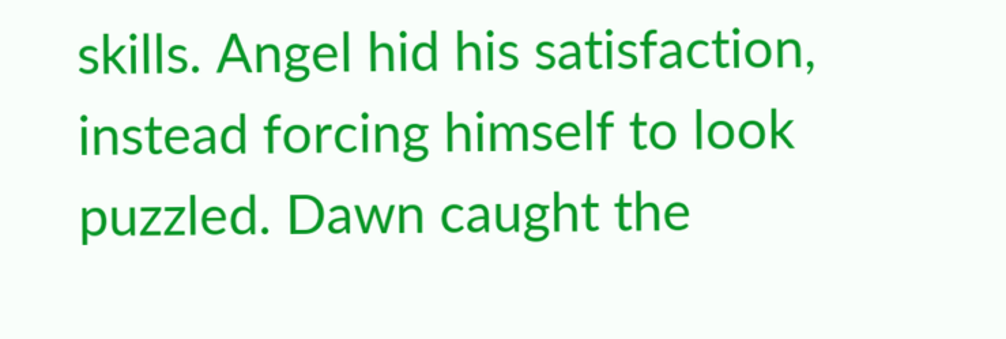skills. Angel hid his satisfaction, instead forcing himself to look puzzled. Dawn caught the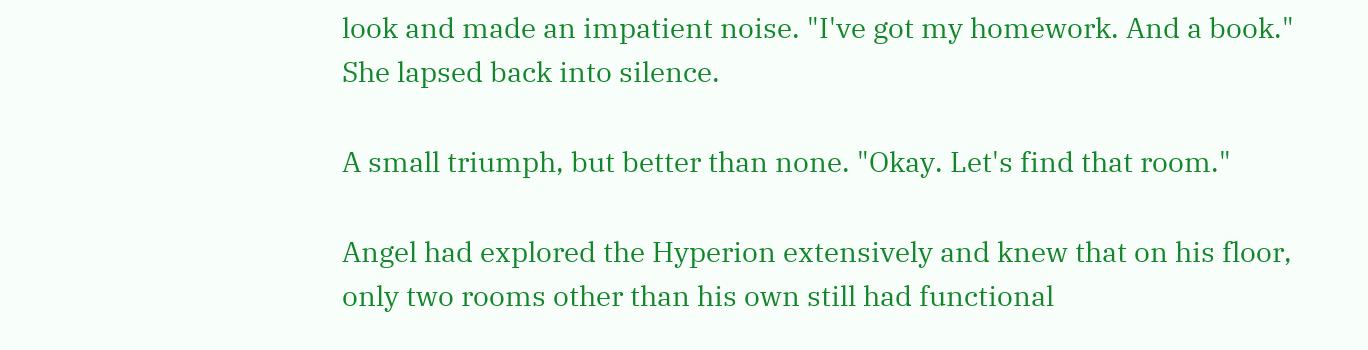look and made an impatient noise. "I've got my homework. And a book." She lapsed back into silence.

A small triumph, but better than none. "Okay. Let's find that room."

Angel had explored the Hyperion extensively and knew that on his floor, only two rooms other than his own still had functional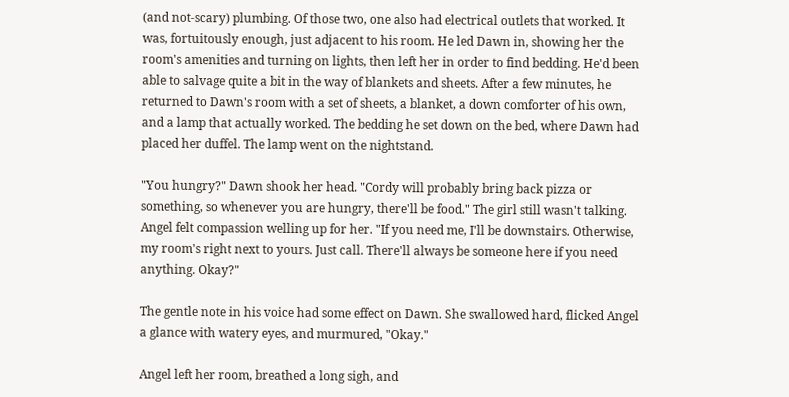(and not-scary) plumbing. Of those two, one also had electrical outlets that worked. It was, fortuitously enough, just adjacent to his room. He led Dawn in, showing her the room's amenities and turning on lights, then left her in order to find bedding. He'd been able to salvage quite a bit in the way of blankets and sheets. After a few minutes, he returned to Dawn's room with a set of sheets, a blanket, a down comforter of his own, and a lamp that actually worked. The bedding he set down on the bed, where Dawn had placed her duffel. The lamp went on the nightstand.

"You hungry?" Dawn shook her head. "Cordy will probably bring back pizza or something, so whenever you are hungry, there'll be food." The girl still wasn't talking. Angel felt compassion welling up for her. "If you need me, I'll be downstairs. Otherwise, my room's right next to yours. Just call. There'll always be someone here if you need anything. Okay?"

The gentle note in his voice had some effect on Dawn. She swallowed hard, flicked Angel a glance with watery eyes, and murmured, "Okay."

Angel left her room, breathed a long sigh, and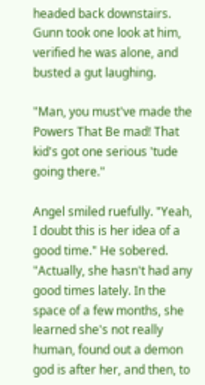headed back downstairs. Gunn took one look at him, verified he was alone, and busted a gut laughing.

"Man, you must've made the Powers That Be mad! That kid's got one serious 'tude going there."

Angel smiled ruefully. "Yeah, I doubt this is her idea of a good time." He sobered. "Actually, she hasn't had any good times lately. In the space of a few months, she learned she's not really human, found out a demon god is after her, and then, to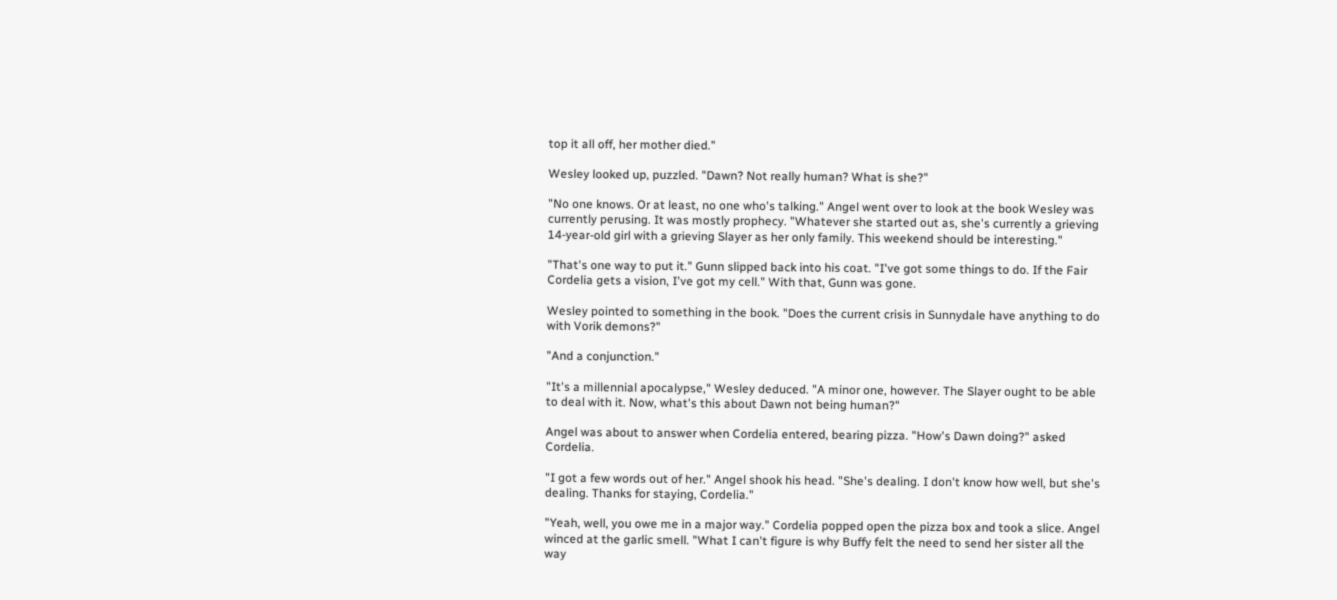top it all off, her mother died."

Wesley looked up, puzzled. "Dawn? Not really human? What is she?"

"No one knows. Or at least, no one who's talking." Angel went over to look at the book Wesley was currently perusing. It was mostly prophecy. "Whatever she started out as, she's currently a grieving 14-year-old girl with a grieving Slayer as her only family. This weekend should be interesting."

"That's one way to put it." Gunn slipped back into his coat. "I've got some things to do. If the Fair Cordelia gets a vision, I've got my cell." With that, Gunn was gone.

Wesley pointed to something in the book. "Does the current crisis in Sunnydale have anything to do with Vorik demons?"

"And a conjunction."

"It's a millennial apocalypse," Wesley deduced. "A minor one, however. The Slayer ought to be able to deal with it. Now, what's this about Dawn not being human?"

Angel was about to answer when Cordelia entered, bearing pizza. "How's Dawn doing?" asked Cordelia.

"I got a few words out of her." Angel shook his head. "She's dealing. I don't know how well, but she's dealing. Thanks for staying, Cordelia."

"Yeah, well, you owe me in a major way." Cordelia popped open the pizza box and took a slice. Angel winced at the garlic smell. "What I can't figure is why Buffy felt the need to send her sister all the way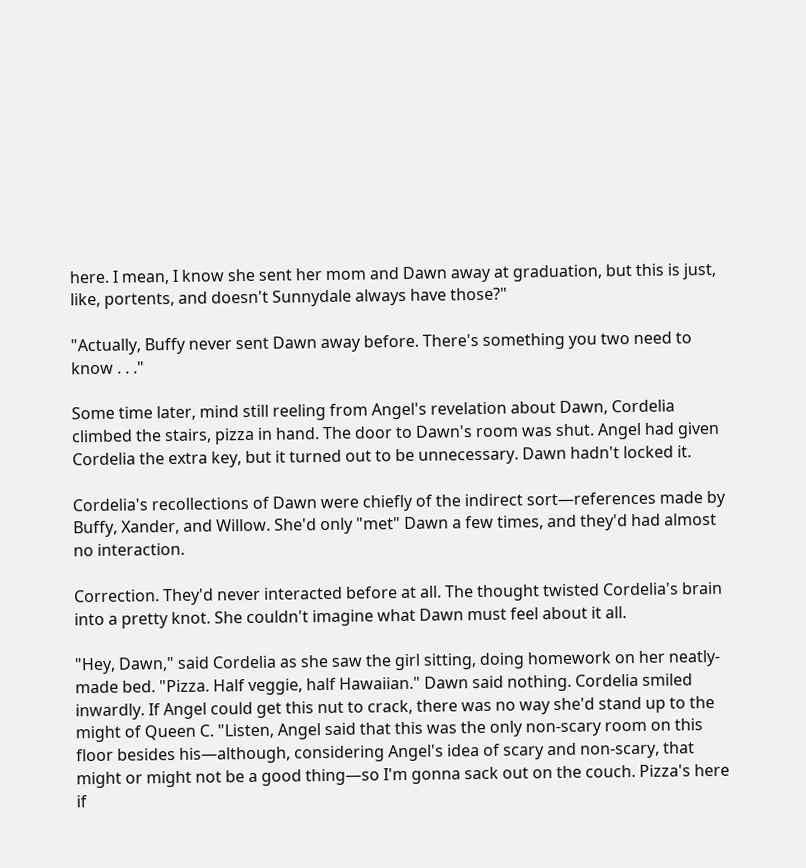here. I mean, I know she sent her mom and Dawn away at graduation, but this is just, like, portents, and doesn't Sunnydale always have those?"

"Actually, Buffy never sent Dawn away before. There's something you two need to know . . ."

Some time later, mind still reeling from Angel's revelation about Dawn, Cordelia climbed the stairs, pizza in hand. The door to Dawn's room was shut. Angel had given Cordelia the extra key, but it turned out to be unnecessary. Dawn hadn't locked it.

Cordelia's recollections of Dawn were chiefly of the indirect sort—references made by Buffy, Xander, and Willow. She'd only "met" Dawn a few times, and they'd had almost no interaction.

Correction. They'd never interacted before at all. The thought twisted Cordelia's brain into a pretty knot. She couldn't imagine what Dawn must feel about it all.

"Hey, Dawn," said Cordelia as she saw the girl sitting, doing homework on her neatly-made bed. "Pizza. Half veggie, half Hawaiian." Dawn said nothing. Cordelia smiled inwardly. If Angel could get this nut to crack, there was no way she'd stand up to the might of Queen C. "Listen, Angel said that this was the only non-scary room on this floor besides his—although, considering Angel's idea of scary and non-scary, that might or might not be a good thing—so I'm gonna sack out on the couch. Pizza's here if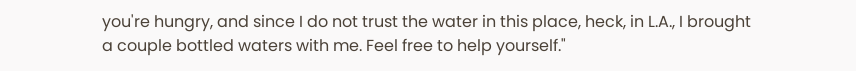you're hungry, and since I do not trust the water in this place, heck, in L.A., I brought a couple bottled waters with me. Feel free to help yourself."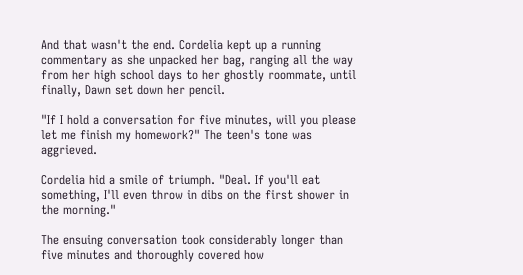And that wasn't the end. Cordelia kept up a running commentary as she unpacked her bag, ranging all the way from her high school days to her ghostly roommate, until finally, Dawn set down her pencil.

"If I hold a conversation for five minutes, will you please let me finish my homework?" The teen's tone was aggrieved.

Cordelia hid a smile of triumph. "Deal. If you'll eat something, I'll even throw in dibs on the first shower in the morning."

The ensuing conversation took considerably longer than five minutes and thoroughly covered how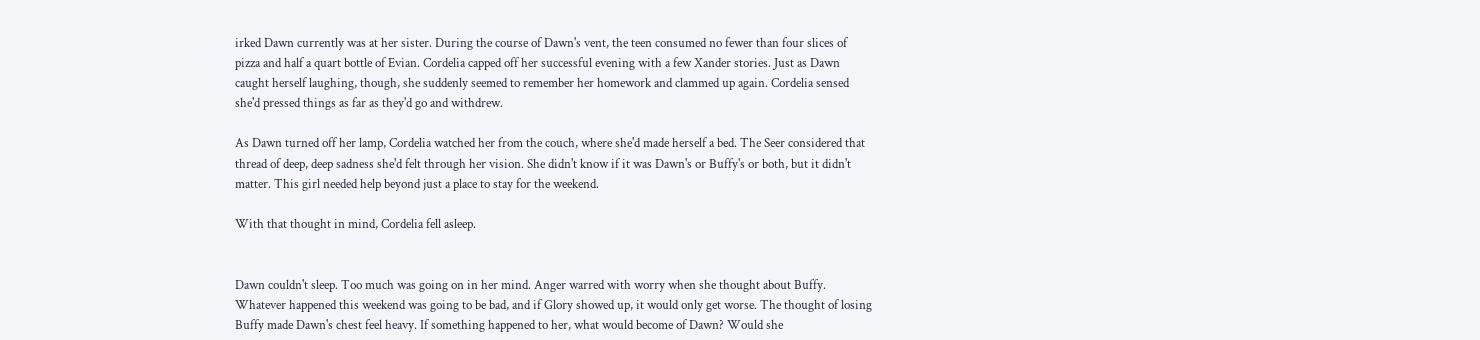irked Dawn currently was at her sister. During the course of Dawn's vent, the teen consumed no fewer than four slices of pizza and half a quart bottle of Evian. Cordelia capped off her successful evening with a few Xander stories. Just as Dawn caught herself laughing, though, she suddenly seemed to remember her homework and clammed up again. Cordelia sensed she'd pressed things as far as they'd go and withdrew.

As Dawn turned off her lamp, Cordelia watched her from the couch, where she'd made herself a bed. The Seer considered that thread of deep, deep sadness she'd felt through her vision. She didn't know if it was Dawn's or Buffy's or both, but it didn't matter. This girl needed help beyond just a place to stay for the weekend.

With that thought in mind, Cordelia fell asleep.


Dawn couldn't sleep. Too much was going on in her mind. Anger warred with worry when she thought about Buffy. Whatever happened this weekend was going to be bad, and if Glory showed up, it would only get worse. The thought of losing Buffy made Dawn's chest feel heavy. If something happened to her, what would become of Dawn? Would she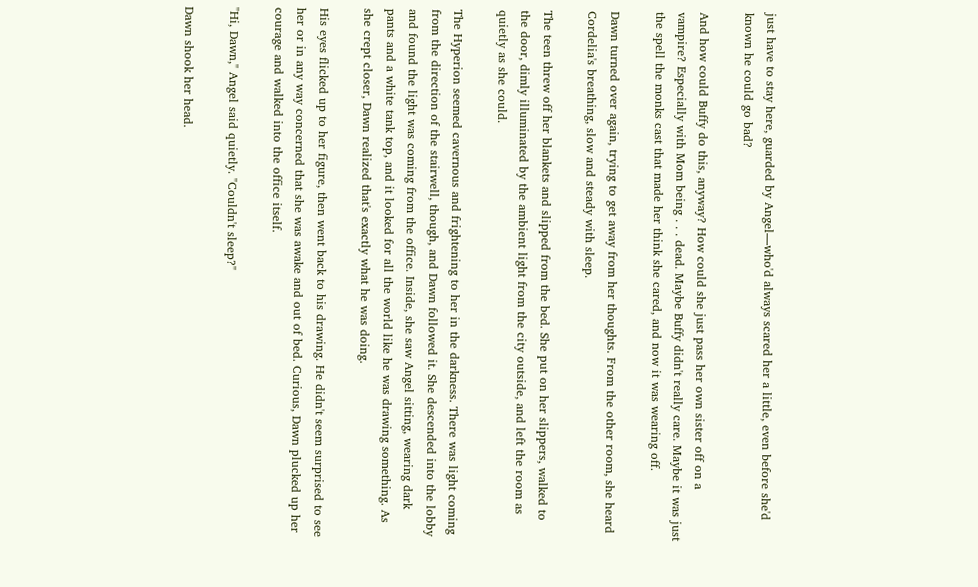just have to stay here, guarded by Angel—who'd always scared her a little, even before she'd known he could go bad?

And how could Buffy do this, anyway? How could she just pass her own sister off on a vampire? Especially with Mom being . . . dead. Maybe Buffy didn't really care. Maybe it was just the spell the monks cast that made her think she cared, and now it was wearing off.

Dawn turned over again, trying to get away from her thoughts. From the other room, she heard Cordelia's breathing, slow and steady with sleep.

The teen threw off her blankets and slipped from the bed. She put on her slippers, walked to the door, dimly illuminated by the ambient light from the city outside, and left the room as quietly as she could.

The Hyperion seemed cavernous and frightening to her in the darkness. There was light coming from the direction of the stairwell, though, and Dawn followed it. She descended into the lobby and found the light was coming from the office. Inside, she saw Angel sitting, wearing dark pants and a white tank top, and it looked for all the world like he was drawing something. As she crept closer, Dawn realized that's exactly what he was doing.

His eyes flicked up to her figure, then went back to his drawing. He didn't seem surprised to see her or in any way concerned that she was awake and out of bed. Curious, Dawn plucked up her courage and walked into the office itself.

"Hi, Dawn," Angel said quietly. "Couldn't sleep?"

Dawn shook her head.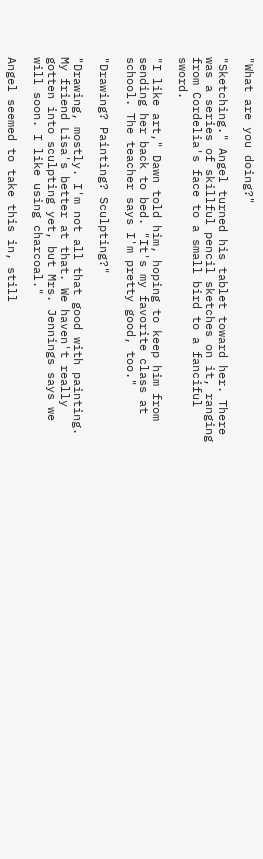"What are you doing?"

"Sketching." Angel turned his tablet toward her. There was a series of skillful pencil sketches on it, ranging from Cordelia's face to a small bird to a fanciful sword.

"I like art," Dawn told him, hoping to keep him from sending her back to bed. "It's my favorite class at school. The teacher says I'm pretty good, too."

"Drawing? Painting? Sculpting?"

"Drawing, mostly. I'm not all that good with painting. My friend Lisa's better at that. We haven't really gotten into sculpting yet, but Mrs. Jennings says we will soon. I like using charcoal."

Angel seemed to take this in, still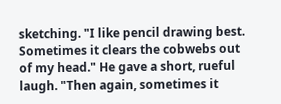sketching. "I like pencil drawing best. Sometimes it clears the cobwebs out of my head." He gave a short, rueful laugh. "Then again, sometimes it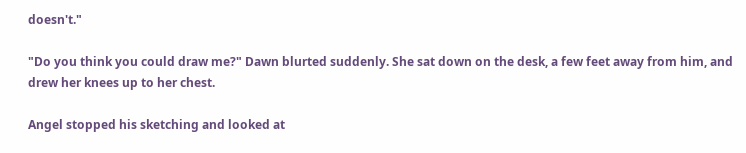doesn't."

"Do you think you could draw me?" Dawn blurted suddenly. She sat down on the desk, a few feet away from him, and drew her knees up to her chest.

Angel stopped his sketching and looked at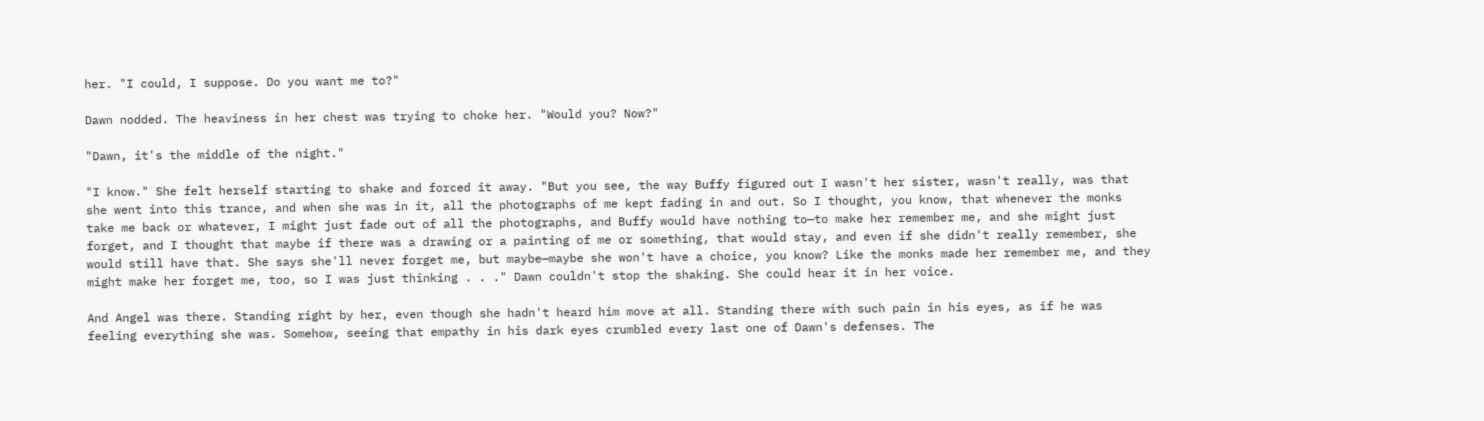her. "I could, I suppose. Do you want me to?"

Dawn nodded. The heaviness in her chest was trying to choke her. "Would you? Now?"

"Dawn, it's the middle of the night."

"I know." She felt herself starting to shake and forced it away. "But you see, the way Buffy figured out I wasn't her sister, wasn't really, was that she went into this trance, and when she was in it, all the photographs of me kept fading in and out. So I thought, you know, that whenever the monks take me back or whatever, I might just fade out of all the photographs, and Buffy would have nothing to—to make her remember me, and she might just forget, and I thought that maybe if there was a drawing or a painting of me or something, that would stay, and even if she didn't really remember, she would still have that. She says she'll never forget me, but maybe—maybe she won't have a choice, you know? Like the monks made her remember me, and they might make her forget me, too, so I was just thinking . . ." Dawn couldn't stop the shaking. She could hear it in her voice.

And Angel was there. Standing right by her, even though she hadn't heard him move at all. Standing there with such pain in his eyes, as if he was feeling everything she was. Somehow, seeing that empathy in his dark eyes crumbled every last one of Dawn's defenses. The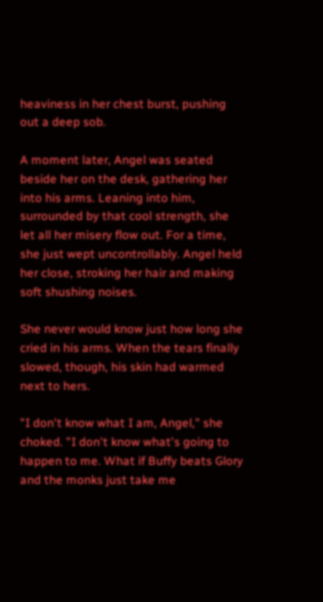heaviness in her chest burst, pushing out a deep sob.

A moment later, Angel was seated beside her on the desk, gathering her into his arms. Leaning into him, surrounded by that cool strength, she let all her misery flow out. For a time, she just wept uncontrollably. Angel held her close, stroking her hair and making soft shushing noises.

She never would know just how long she cried in his arms. When the tears finally slowed, though, his skin had warmed next to hers.

"I don't know what I am, Angel," she choked. "I don't know what's going to happen to me. What if Buffy beats Glory and the monks just take me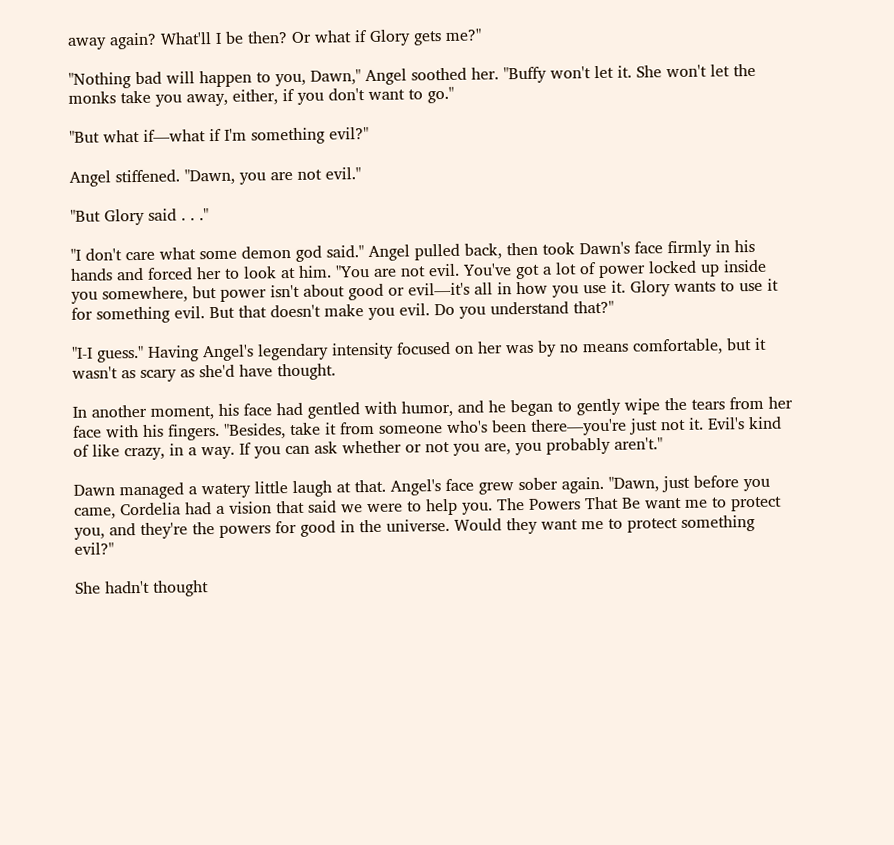away again? What'll I be then? Or what if Glory gets me?"

"Nothing bad will happen to you, Dawn," Angel soothed her. "Buffy won't let it. She won't let the monks take you away, either, if you don't want to go."

"But what if—what if I'm something evil?"

Angel stiffened. "Dawn, you are not evil."

"But Glory said . . ."

"I don't care what some demon god said." Angel pulled back, then took Dawn's face firmly in his hands and forced her to look at him. "You are not evil. You've got a lot of power locked up inside you somewhere, but power isn't about good or evil—it's all in how you use it. Glory wants to use it for something evil. But that doesn't make you evil. Do you understand that?"

"I-I guess." Having Angel's legendary intensity focused on her was by no means comfortable, but it wasn't as scary as she'd have thought.

In another moment, his face had gentled with humor, and he began to gently wipe the tears from her face with his fingers. "Besides, take it from someone who's been there—you're just not it. Evil's kind of like crazy, in a way. If you can ask whether or not you are, you probably aren't."

Dawn managed a watery little laugh at that. Angel's face grew sober again. "Dawn, just before you came, Cordelia had a vision that said we were to help you. The Powers That Be want me to protect you, and they're the powers for good in the universe. Would they want me to protect something evil?"

She hadn't thought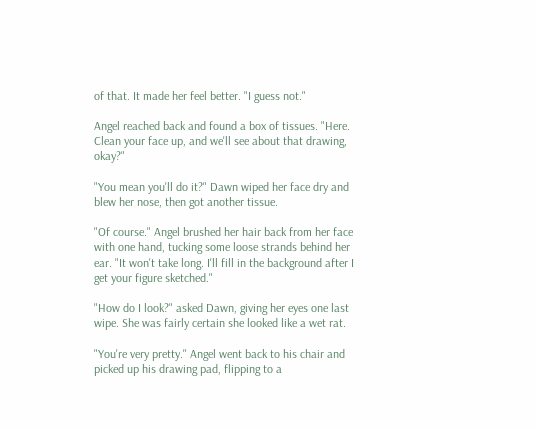of that. It made her feel better. "I guess not."

Angel reached back and found a box of tissues. "Here. Clean your face up, and we'll see about that drawing, okay?"

"You mean you'll do it?" Dawn wiped her face dry and blew her nose, then got another tissue.

"Of course." Angel brushed her hair back from her face with one hand, tucking some loose strands behind her ear. "It won't take long. I'll fill in the background after I get your figure sketched."

"How do I look?" asked Dawn, giving her eyes one last wipe. She was fairly certain she looked like a wet rat.

"You're very pretty." Angel went back to his chair and picked up his drawing pad, flipping to a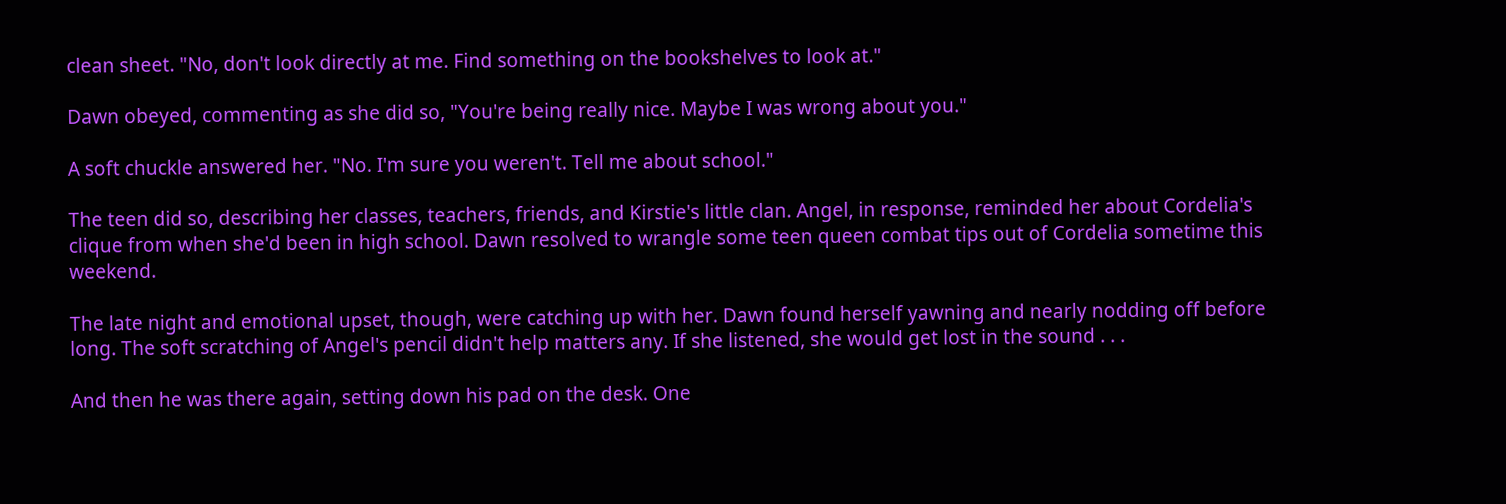clean sheet. "No, don't look directly at me. Find something on the bookshelves to look at."

Dawn obeyed, commenting as she did so, "You're being really nice. Maybe I was wrong about you."

A soft chuckle answered her. "No. I'm sure you weren't. Tell me about school."

The teen did so, describing her classes, teachers, friends, and Kirstie's little clan. Angel, in response, reminded her about Cordelia's clique from when she'd been in high school. Dawn resolved to wrangle some teen queen combat tips out of Cordelia sometime this weekend.

The late night and emotional upset, though, were catching up with her. Dawn found herself yawning and nearly nodding off before long. The soft scratching of Angel's pencil didn't help matters any. If she listened, she would get lost in the sound . . .

And then he was there again, setting down his pad on the desk. One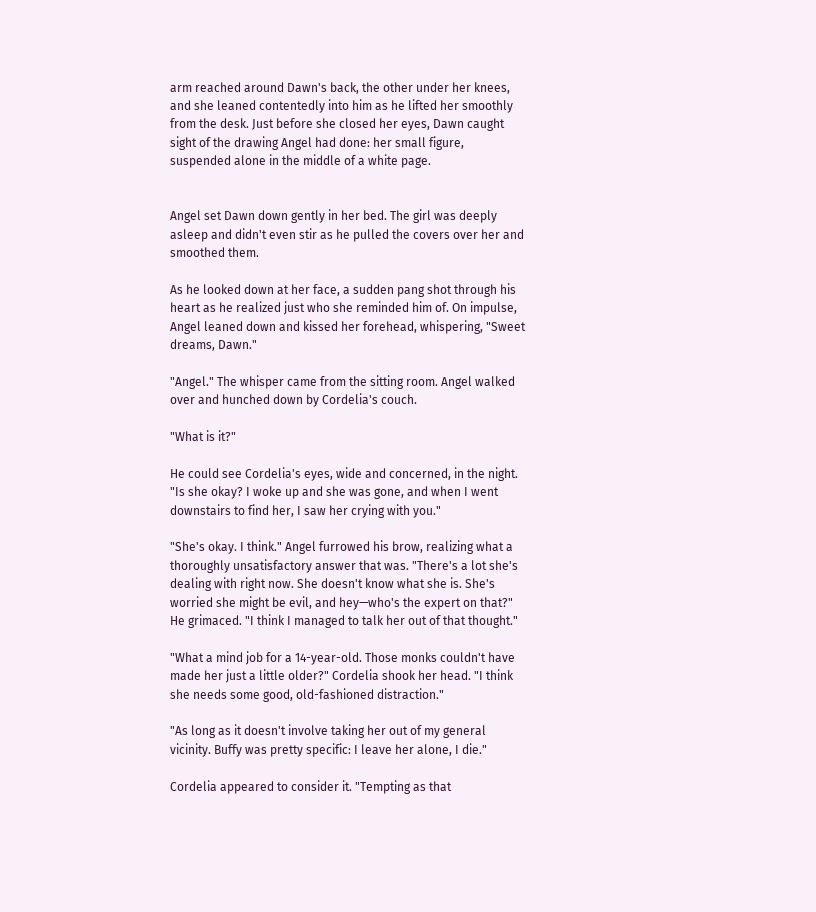arm reached around Dawn's back, the other under her knees, and she leaned contentedly into him as he lifted her smoothly from the desk. Just before she closed her eyes, Dawn caught sight of the drawing Angel had done: her small figure, suspended alone in the middle of a white page.


Angel set Dawn down gently in her bed. The girl was deeply asleep and didn't even stir as he pulled the covers over her and smoothed them.

As he looked down at her face, a sudden pang shot through his heart as he realized just who she reminded him of. On impulse, Angel leaned down and kissed her forehead, whispering, "Sweet dreams, Dawn."

"Angel." The whisper came from the sitting room. Angel walked over and hunched down by Cordelia's couch.

"What is it?"

He could see Cordelia's eyes, wide and concerned, in the night. "Is she okay? I woke up and she was gone, and when I went downstairs to find her, I saw her crying with you."

"She's okay. I think." Angel furrowed his brow, realizing what a thoroughly unsatisfactory answer that was. "There's a lot she's dealing with right now. She doesn't know what she is. She's worried she might be evil, and hey—who's the expert on that?" He grimaced. "I think I managed to talk her out of that thought."

"What a mind job for a 14-year-old. Those monks couldn't have made her just a little older?" Cordelia shook her head. "I think she needs some good, old-fashioned distraction."

"As long as it doesn't involve taking her out of my general vicinity. Buffy was pretty specific: I leave her alone, I die."

Cordelia appeared to consider it. "Tempting as that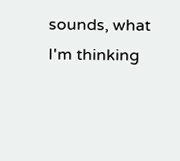sounds, what I'm thinking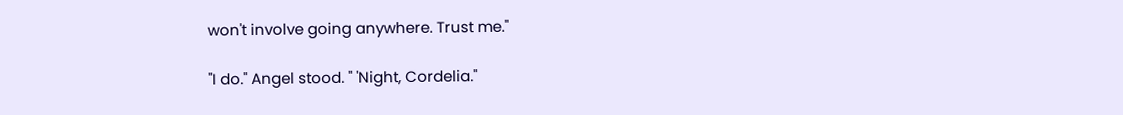won't involve going anywhere. Trust me."

"I do." Angel stood. " 'Night, Cordelia."